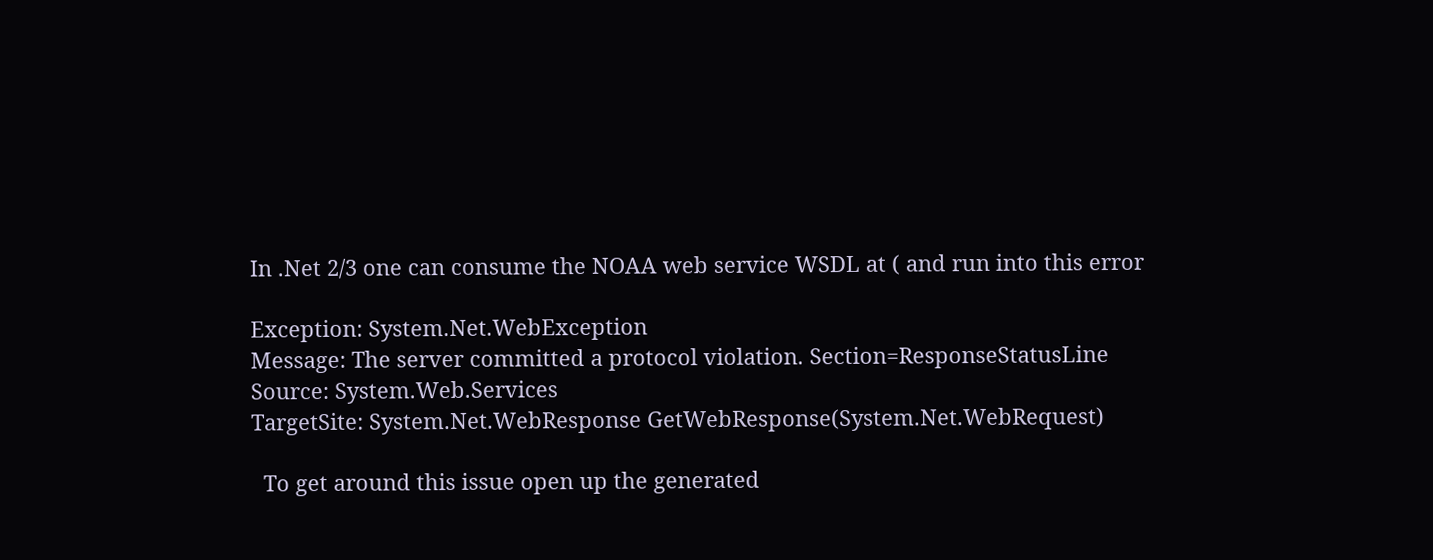In .Net 2/3 one can consume the NOAA web service WSDL at ( and run into this error

Exception: System.Net.WebException
Message: The server committed a protocol violation. Section=ResponseStatusLine
Source: System.Web.Services
TargetSite: System.Net.WebResponse GetWebResponse(System.Net.WebRequest)

  To get around this issue open up the generated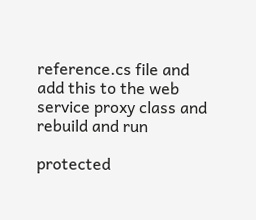reference.cs file and add this to the web service proxy class and rebuild and run

protected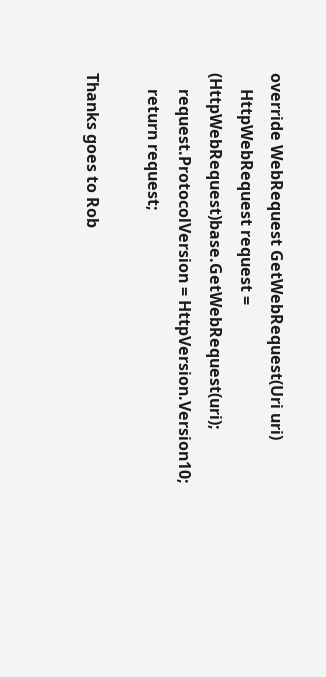override WebRequest GetWebRequest(Uri uri)
    HttpWebRequest request = (HttpWebRequest)base.GetWebRequest(uri);
    request.ProtocolVersion = HttpVersion.Version10;
    return request;

Thanks goes to Rob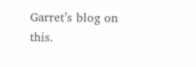Garret’s blog on this.